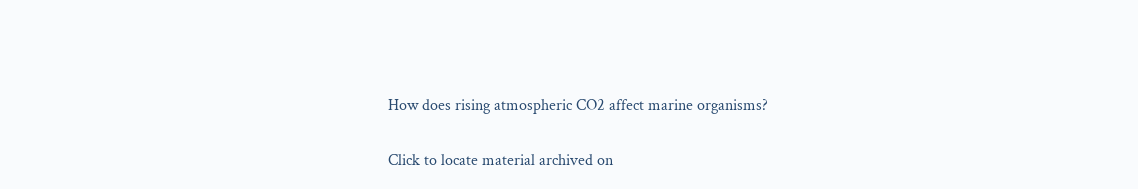How does rising atmospheric CO2 affect marine organisms?

Click to locate material archived on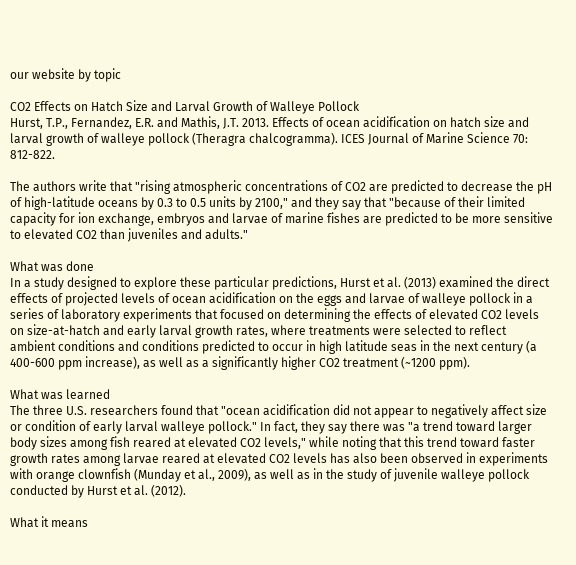our website by topic

CO2 Effects on Hatch Size and Larval Growth of Walleye Pollock
Hurst, T.P., Fernandez, E.R. and Mathis, J.T. 2013. Effects of ocean acidification on hatch size and larval growth of walleye pollock (Theragra chalcogramma). ICES Journal of Marine Science 70: 812-822.

The authors write that "rising atmospheric concentrations of CO2 are predicted to decrease the pH of high-latitude oceans by 0.3 to 0.5 units by 2100," and they say that "because of their limited capacity for ion exchange, embryos and larvae of marine fishes are predicted to be more sensitive to elevated CO2 than juveniles and adults."

What was done
In a study designed to explore these particular predictions, Hurst et al. (2013) examined the direct effects of projected levels of ocean acidification on the eggs and larvae of walleye pollock in a series of laboratory experiments that focused on determining the effects of elevated CO2 levels on size-at-hatch and early larval growth rates, where treatments were selected to reflect ambient conditions and conditions predicted to occur in high latitude seas in the next century (a 400-600 ppm increase), as well as a significantly higher CO2 treatment (~1200 ppm).

What was learned
The three U.S. researchers found that "ocean acidification did not appear to negatively affect size or condition of early larval walleye pollock." In fact, they say there was "a trend toward larger body sizes among fish reared at elevated CO2 levels," while noting that this trend toward faster growth rates among larvae reared at elevated CO2 levels has also been observed in experiments with orange clownfish (Munday et al., 2009), as well as in the study of juvenile walleye pollock conducted by Hurst et al. (2012).

What it means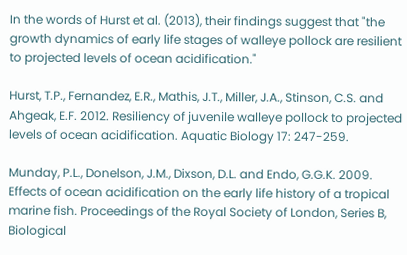In the words of Hurst et al. (2013), their findings suggest that "the growth dynamics of early life stages of walleye pollock are resilient to projected levels of ocean acidification."

Hurst, T.P., Fernandez, E.R., Mathis, J.T., Miller, J.A., Stinson, C.S. and Ahgeak, E.F. 2012. Resiliency of juvenile walleye pollock to projected levels of ocean acidification. Aquatic Biology 17: 247-259.

Munday, P.L., Donelson, J.M., Dixson, D.L. and Endo, G.G.K. 2009. Effects of ocean acidification on the early life history of a tropical marine fish. Proceedings of the Royal Society of London, Series B, Biological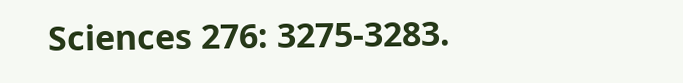Sciences 276: 3275-3283.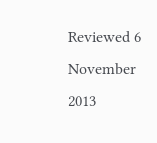Reviewed 6 November 2013